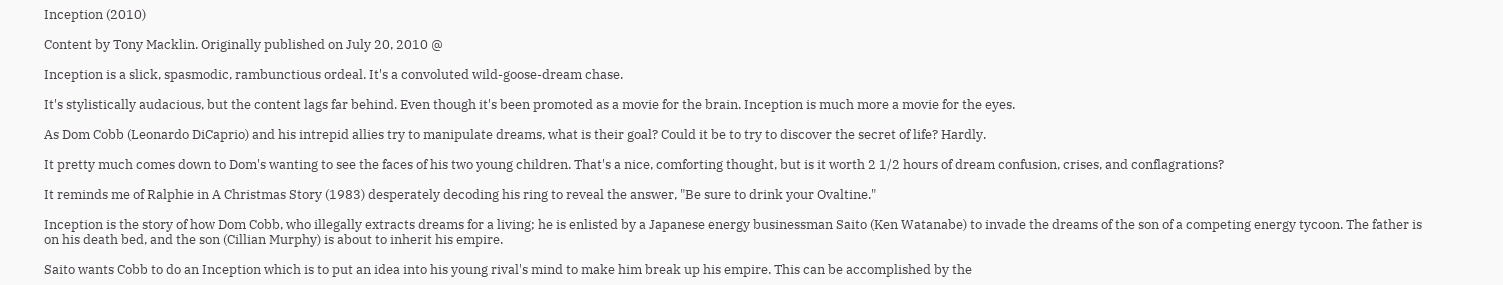Inception (2010)

Content by Tony Macklin. Originally published on July 20, 2010 @

Inception is a slick, spasmodic, rambunctious ordeal. It's a convoluted wild-goose-dream chase.

It's stylistically audacious, but the content lags far behind. Even though it's been promoted as a movie for the brain. Inception is much more a movie for the eyes.

As Dom Cobb (Leonardo DiCaprio) and his intrepid allies try to manipulate dreams, what is their goal? Could it be to try to discover the secret of life? Hardly.

It pretty much comes down to Dom's wanting to see the faces of his two young children. That's a nice, comforting thought, but is it worth 2 1/2 hours of dream confusion, crises, and conflagrations?

It reminds me of Ralphie in A Christmas Story (1983) desperately decoding his ring to reveal the answer, "Be sure to drink your Ovaltine."

Inception is the story of how Dom Cobb, who illegally extracts dreams for a living; he is enlisted by a Japanese energy businessman Saito (Ken Watanabe) to invade the dreams of the son of a competing energy tycoon. The father is on his death bed, and the son (Cillian Murphy) is about to inherit his empire.

Saito wants Cobb to do an Inception which is to put an idea into his young rival's mind to make him break up his empire. This can be accomplished by the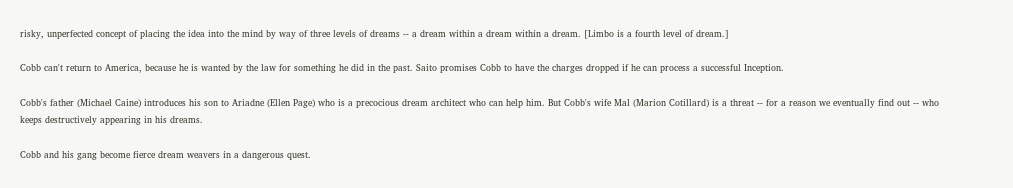risky, unperfected concept of placing the idea into the mind by way of three levels of dreams -- a dream within a dream within a dream. [Limbo is a fourth level of dream.]

Cobb can't return to America, because he is wanted by the law for something he did in the past. Saito promises Cobb to have the charges dropped if he can process a successful Inception.

Cobb's father (Michael Caine) introduces his son to Ariadne (Ellen Page) who is a precocious dream architect who can help him. But Cobb's wife Mal (Marion Cotillard) is a threat -- for a reason we eventually find out -- who keeps destructively appearing in his dreams.

Cobb and his gang become fierce dream weavers in a dangerous quest.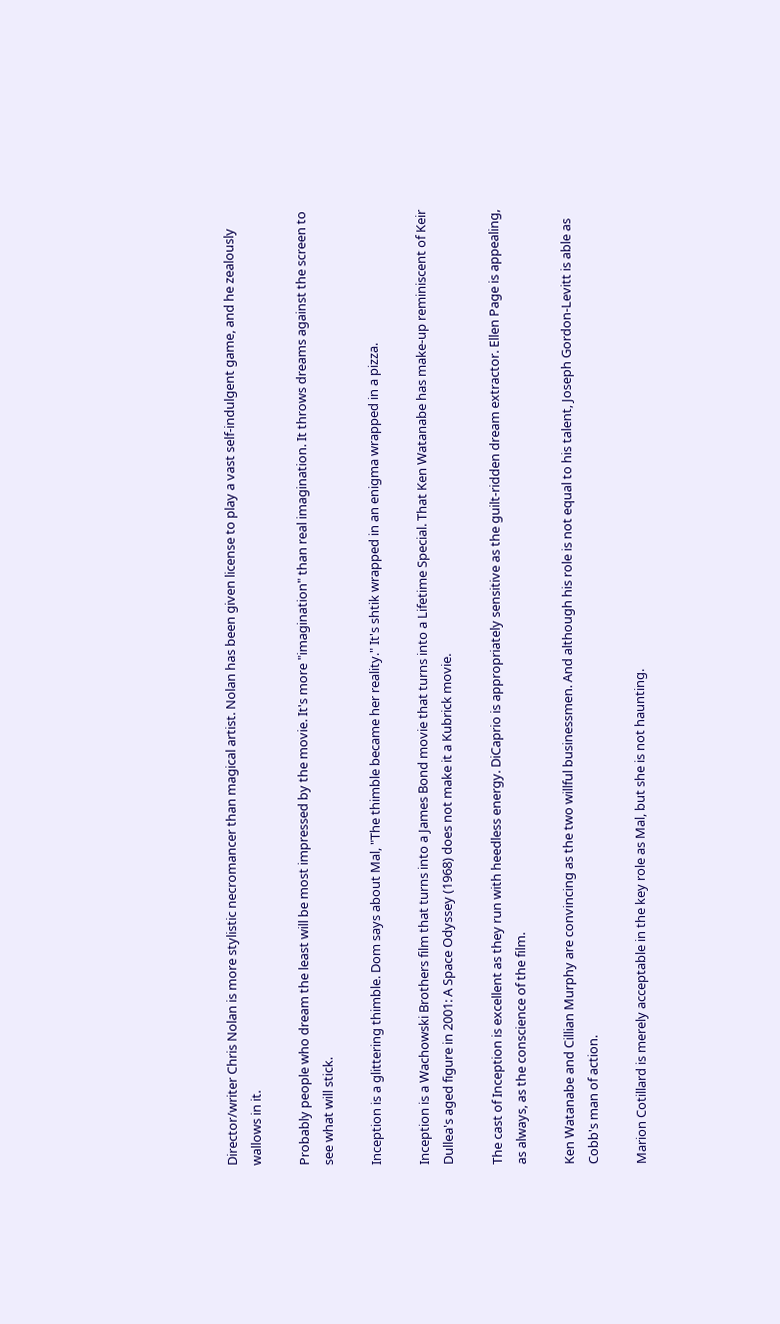Director/writer Chris Nolan is more stylistic necromancer than magical artist. Nolan has been given license to play a vast self-indulgent game, and he zealously wallows in it.

Probably people who dream the least will be most impressed by the movie. It's more "imagination" than real imagination. It throws dreams against the screen to see what will stick.

Inception is a glittering thimble. Dom says about Mal, "The thimble became her reality." It's shtik wrapped in an enigma wrapped in a pizza.

Inception is a Wachowski Brothers film that turns into a James Bond movie that turns into a Lifetime Special. That Ken Watanabe has make-up reminiscent of Keir Dullea's aged figure in 2001: A Space Odyssey (1968) does not make it a Kubrick movie.

The cast of Inception is excellent as they run with heedless energy. DiCaprio is appropriately sensitive as the guilt-ridden dream extractor. Ellen Page is appealing, as always, as the conscience of the film.

Ken Watanabe and Cillian Murphy are convincing as the two willful businessmen. And although his role is not equal to his talent, Joseph Gordon-Levitt is able as Cobb's man of action.

Marion Cotillard is merely acceptable in the key role as Mal, but she is not haunting.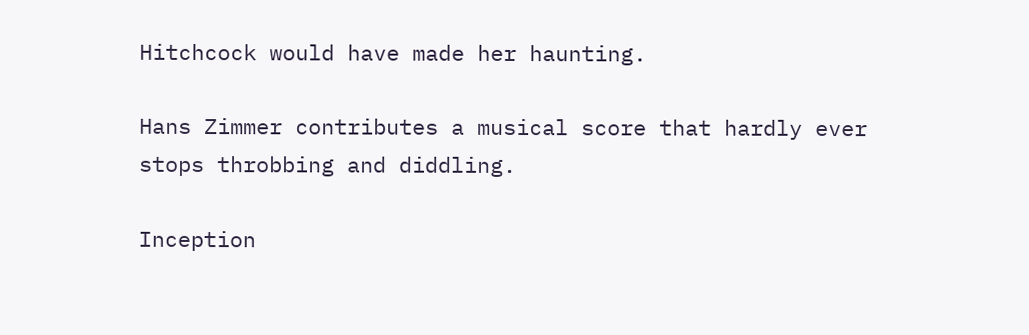Hitchcock would have made her haunting.

Hans Zimmer contributes a musical score that hardly ever stops throbbing and diddling.

Inception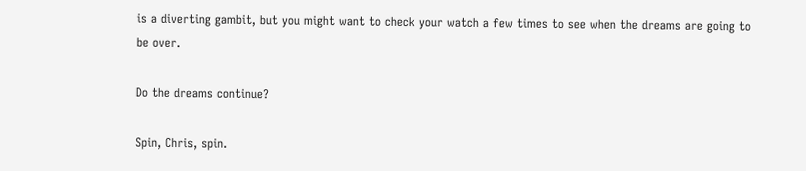is a diverting gambit, but you might want to check your watch a few times to see when the dreams are going to be over.

Do the dreams continue?

Spin, Chris, spin.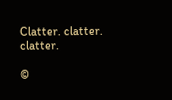Clatter. clatter. clatter.

©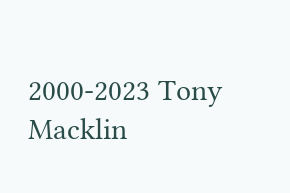2000-2023 Tony Macklin